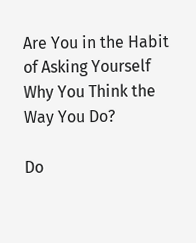Are You in the Habit of Asking Yourself Why You Think the Way You Do?

Do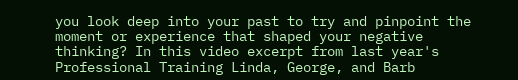you look deep into your past to try and pinpoint the moment or experience that shaped your negative thinking? In this video excerpt from last year's Professional Training Linda, George, and Barb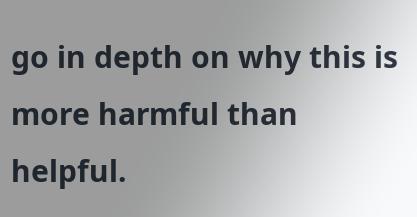go in depth on why this is more harmful than helpful.